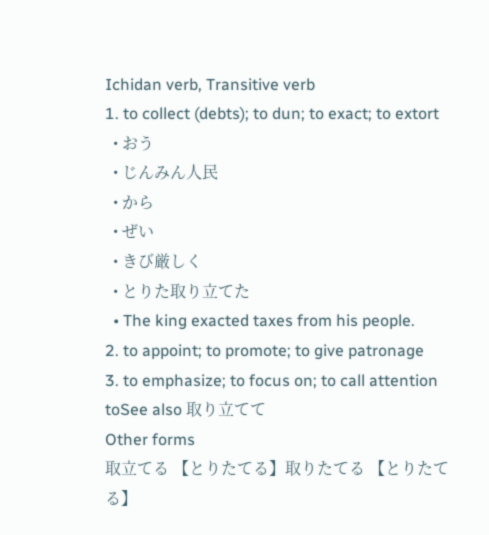Ichidan verb, Transitive verb
1. to collect (debts); to dun; to exact; to extort
  • おう
  • じんみん人民
  • から
  • ぜい
  • きび厳しく
  • とりた取り立てた
  • The king exacted taxes from his people.
2. to appoint; to promote; to give patronage
3. to emphasize; to focus on; to call attention toSee also 取り立てて
Other forms
取立てる 【とりたてる】取りたてる 【とりたてる】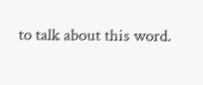to talk about this word.